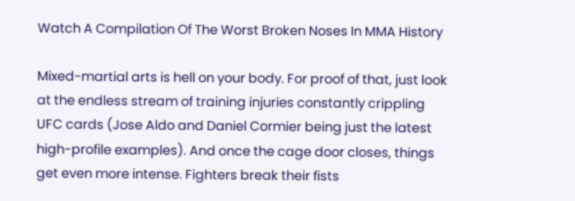Watch A Compilation Of The Worst Broken Noses In MMA History

Mixed-martial arts is hell on your body. For proof of that, just look at the endless stream of training injuries constantly crippling UFC cards (Jose Aldo and Daniel Cormier being just the latest high-profile examples). And once the cage door closes, things get even more intense. Fighters break their fists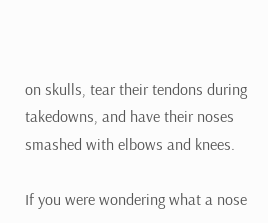on skulls, tear their tendons during takedowns, and have their noses smashed with elbows and knees.

If you were wondering what a nose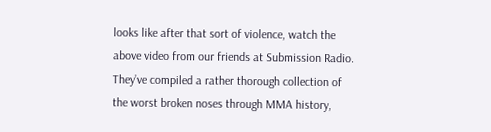looks like after that sort of violence, watch the above video from our friends at Submission Radio. They’ve compiled a rather thorough collection of the worst broken noses through MMA history,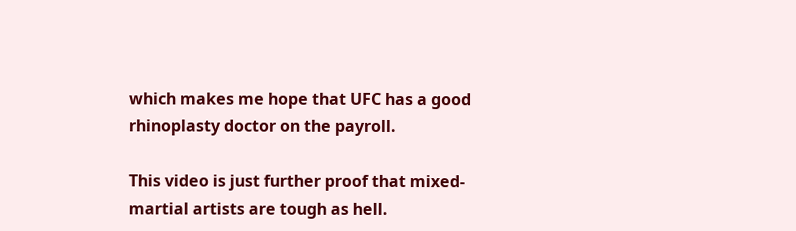which makes me hope that UFC has a good rhinoplasty doctor on the payroll.

This video is just further proof that mixed-martial artists are tough as hell.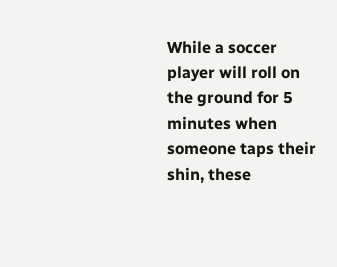While a soccer player will roll on the ground for 5 minutes when someone taps their shin, these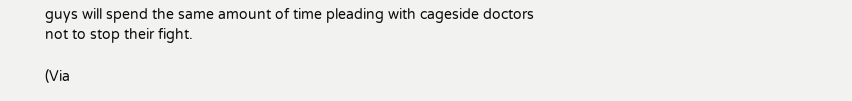guys will spend the same amount of time pleading with cageside doctors not to stop their fight.

(Via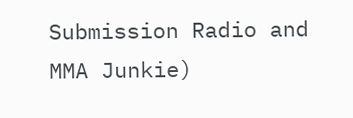Submission Radio and MMA Junkie)